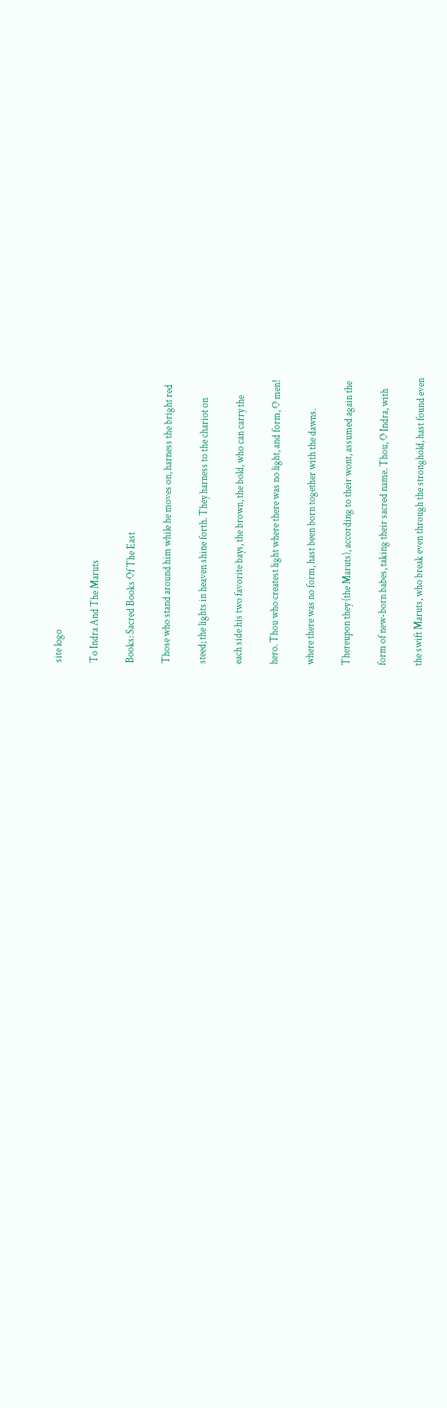site logo

To Indra And The Maruts

Books: Sacred Books Of The East

Those who stand around him while he moves on, harness the bright red

steed; the lights in heaven shine forth. They harness to the chariot on

each side his two favorite bays, the brown, the bold, who can carry the

hero. Thou who createst light where there was no light, and form, O men!

where there was no form, hast been born together with the dawns.

Thereupon they (the Maruts), according to their wont, assumed again the

form of new-born babes, taking their sacred name. Thou, O Indra, with

the swift Maruts, who break even through the stronghold, hast found even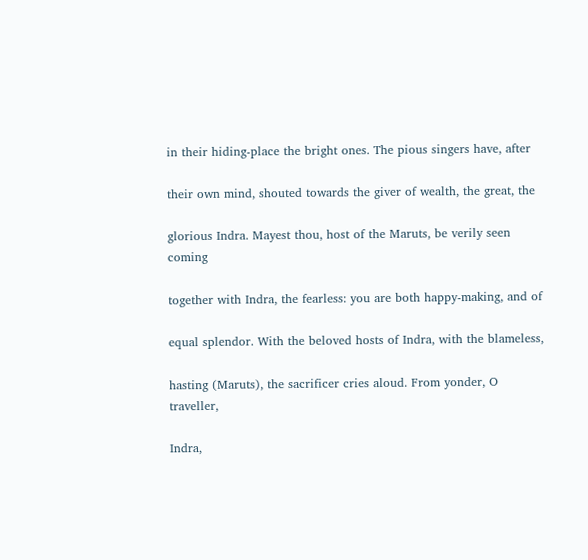in their hiding-place the bright ones. The pious singers have, after

their own mind, shouted towards the giver of wealth, the great, the

glorious Indra. Mayest thou, host of the Maruts, be verily seen coming

together with Indra, the fearless: you are both happy-making, and of

equal splendor. With the beloved hosts of Indra, with the blameless,

hasting (Maruts), the sacrificer cries aloud. From yonder, O traveller,

Indra,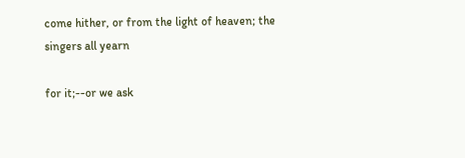come hither, or from the light of heaven; the singers all yearn

for it;--or we ask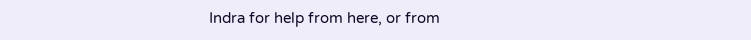Indra for help from here, or from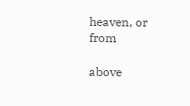heaven, or from

above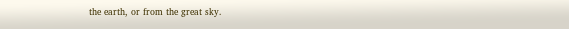the earth, or from the great sky.